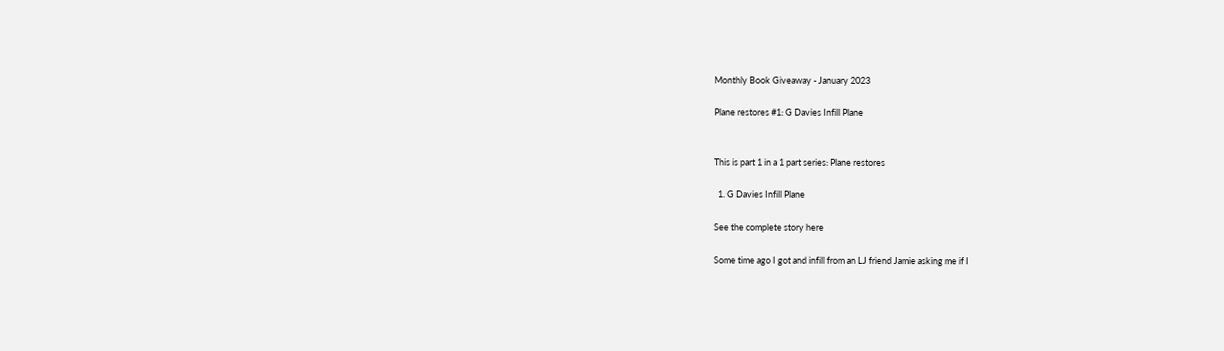Monthly Book Giveaway - January 2023

Plane restores #1: G Davies Infill Plane


This is part 1 in a 1 part series: Plane restores

  1. G Davies Infill Plane

See the complete story here

Some time ago I got and infill from an LJ friend Jamie asking me if I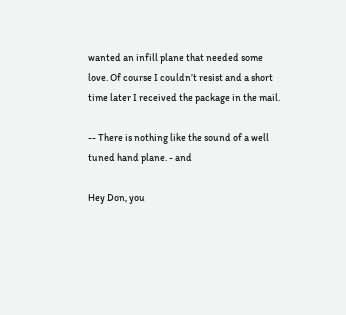wanted an infill plane that needed some love. Of course I couldn’t resist and a short time later I received the package in the mail.

-- There is nothing like the sound of a well tuned hand plane. - and

Hey Don, you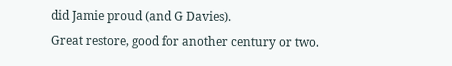did Jamie proud (and G Davies).
Great restore, good for another century or two.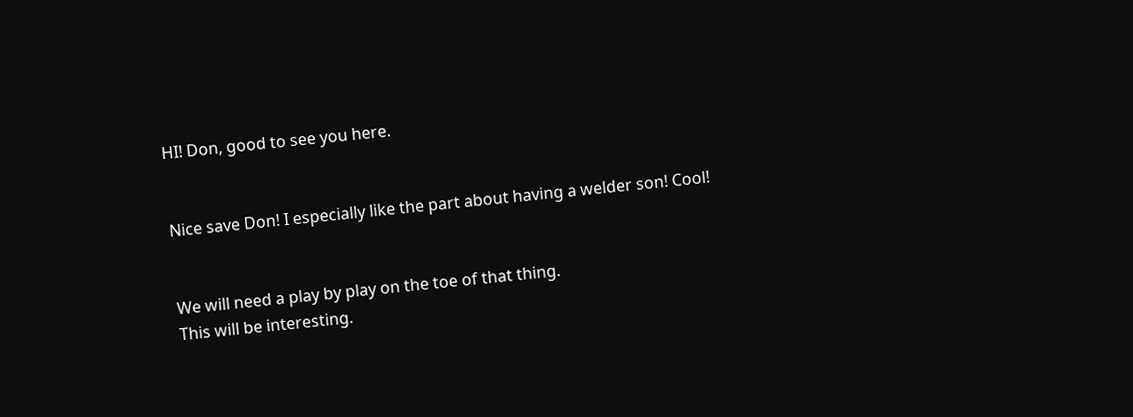HI! Don, good to see you here.


Nice save Don! I especially like the part about having a welder son! Cool!


We will need a play by play on the toe of that thing.
This will be interesting.